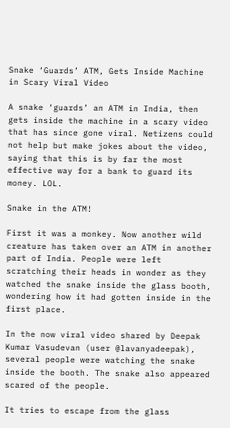Snake ‘Guards’ ATM, Gets Inside Machine in Scary Viral Video

A snake ‘guards’ an ATM in India, then gets inside the machine in a scary video that has since gone viral. Netizens could not help but make jokes about the video, saying that this is by far the most effective way for a bank to guard its money. LOL.

Snake in the ATM!

First it was a monkey. Now another wild creature has taken over an ATM in another part of India. People were left scratching their heads in wonder as they watched the snake inside the glass booth, wondering how it had gotten inside in the first place.

In the now viral video shared by Deepak Kumar Vasudevan (user @lavanyadeepak), several people were watching the snake inside the booth. The snake also appeared scared of the people.

It tries to escape from the glass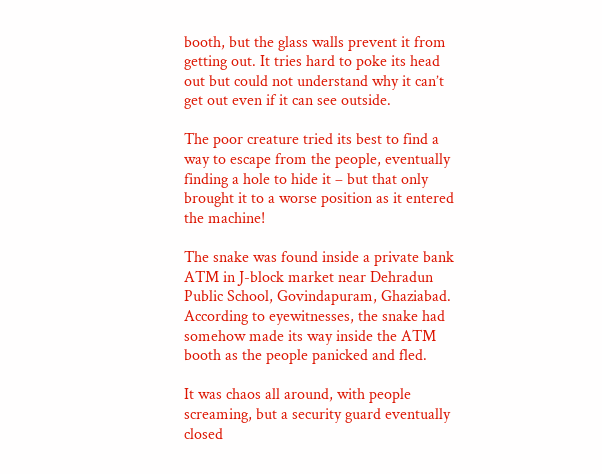booth, but the glass walls prevent it from getting out. It tries hard to poke its head out but could not understand why it can’t get out even if it can see outside.

The poor creature tried its best to find a way to escape from the people, eventually finding a hole to hide it – but that only brought it to a worse position as it entered the machine!

The snake was found inside a private bank ATM in J-block market near Dehradun Public School, Govindapuram, Ghaziabad. According to eyewitnesses, the snake had somehow made its way inside the ATM booth as the people panicked and fled.

It was chaos all around, with people screaming, but a security guard eventually closed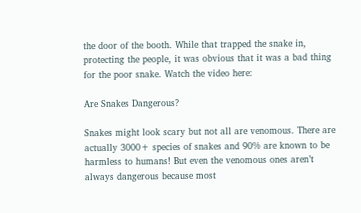the door of the booth. While that trapped the snake in, protecting the people, it was obvious that it was a bad thing for the poor snake. Watch the video here:

Are Snakes Dangerous?

Snakes might look scary but not all are venomous. There are actually 3000+ species of snakes and 90% are known to be harmless to humans! But even the venomous ones aren’t always dangerous because most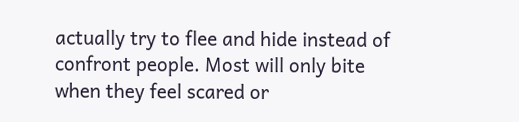actually try to flee and hide instead of confront people. Most will only bite when they feel scared or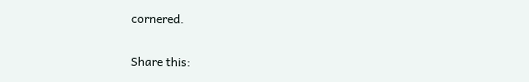cornered.

Share this: